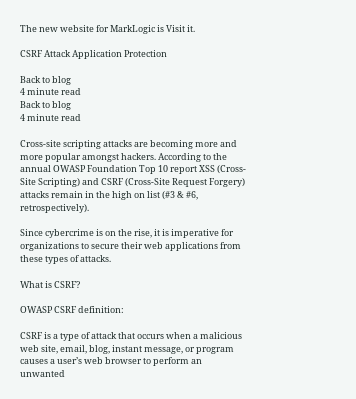The new website for MarkLogic is Visit it.

CSRF Attack Application Protection

Back to blog
4 minute read
Back to blog
4 minute read

Cross-site scripting attacks are becoming more and more popular amongst hackers. According to the annual OWASP Foundation Top 10 report XSS (Cross-Site Scripting) and CSRF (Cross-Site Request Forgery) attacks remain in the high on list (#3 & #6, retrospectively).

Since cybercrime is on the rise, it is imperative for organizations to secure their web applications from these types of attacks.

What is CSRF?

OWASP CSRF definition:

CSRF is a type of attack that occurs when a malicious web site, email, blog, instant message, or program causes a user’s web browser to perform an unwanted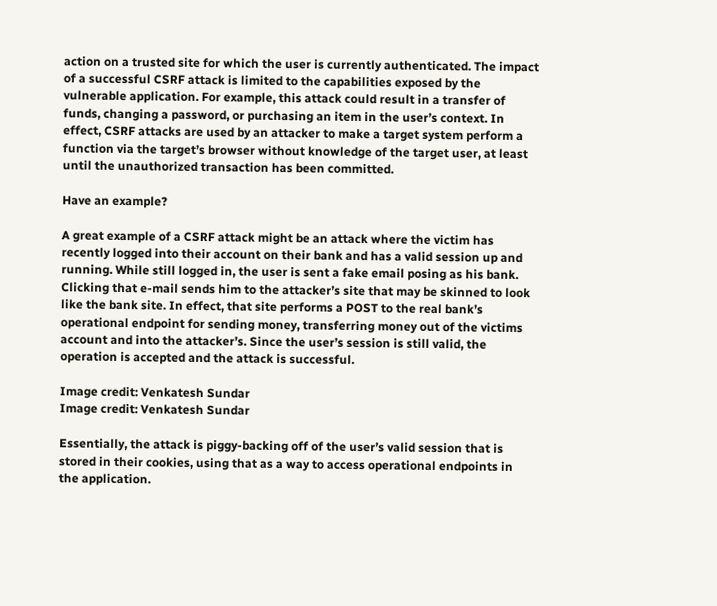action on a trusted site for which the user is currently authenticated. The impact of a successful CSRF attack is limited to the capabilities exposed by the vulnerable application. For example, this attack could result in a transfer of funds, changing a password, or purchasing an item in the user’s context. In effect, CSRF attacks are used by an attacker to make a target system perform a function via the target’s browser without knowledge of the target user, at least until the unauthorized transaction has been committed.

Have an example?

A great example of a CSRF attack might be an attack where the victim has recently logged into their account on their bank and has a valid session up and running. While still logged in, the user is sent a fake email posing as his bank. Clicking that e-mail sends him to the attacker’s site that may be skinned to look like the bank site. In effect, that site performs a POST to the real bank’s operational endpoint for sending money, transferring money out of the victims account and into the attacker’s. Since the user’s session is still valid, the operation is accepted and the attack is successful.

Image credit: Venkatesh Sundar
Image credit: Venkatesh Sundar

Essentially, the attack is piggy-backing off of the user’s valid session that is stored in their cookies, using that as a way to access operational endpoints in the application.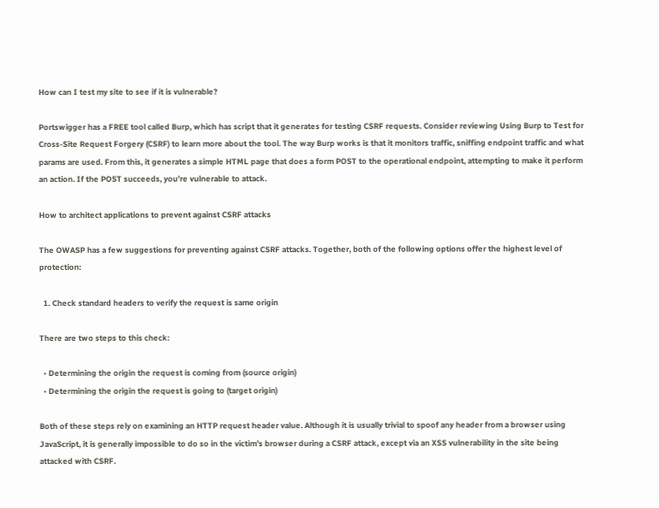How can I test my site to see if it is vulnerable?

Portswigger has a FREE tool called Burp, which has script that it generates for testing CSRF requests. Consider reviewing Using Burp to Test for Cross-Site Request Forgery (CSRF) to learn more about the tool. The way Burp works is that it monitors traffic, sniffing endpoint traffic and what params are used. From this, it generates a simple HTML page that does a form POST to the operational endpoint, attempting to make it perform an action. If the POST succeeds, you’re vulnerable to attack.

How to architect applications to prevent against CSRF attacks

The OWASP has a few suggestions for preventing against CSRF attacks. Together, both of the following options offer the highest level of protection:

  1. Check standard headers to verify the request is same origin

There are two steps to this check:

  • Determining the origin the request is coming from (source origin)
  • Determining the origin the request is going to (target origin)

Both of these steps rely on examining an HTTP request header value. Although it is usually trivial to spoof any header from a browser using JavaScript, it is generally impossible to do so in the victim’s browser during a CSRF attack, except via an XSS vulnerability in the site being attacked with CSRF.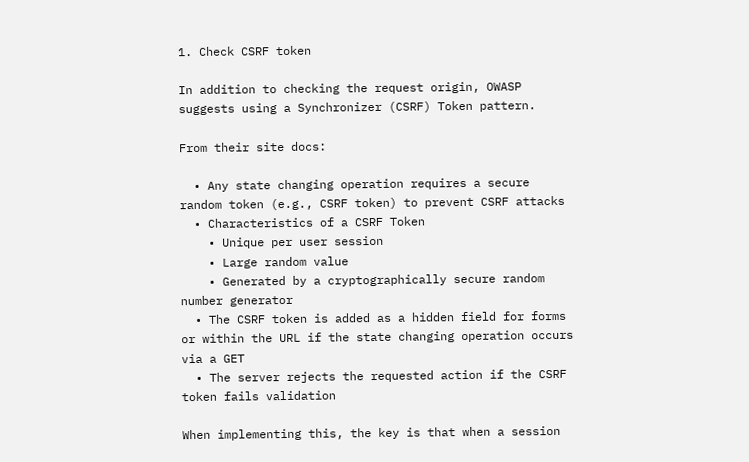1. Check CSRF token

In addition to checking the request origin, OWASP suggests using a Synchronizer (CSRF) Token pattern.

From their site docs:

  • Any state changing operation requires a secure random token (e.g., CSRF token) to prevent CSRF attacks
  • Characteristics of a CSRF Token
    • Unique per user session
    • Large random value
    • Generated by a cryptographically secure random number generator
  • The CSRF token is added as a hidden field for forms or within the URL if the state changing operation occurs via a GET
  • The server rejects the requested action if the CSRF token fails validation

When implementing this, the key is that when a session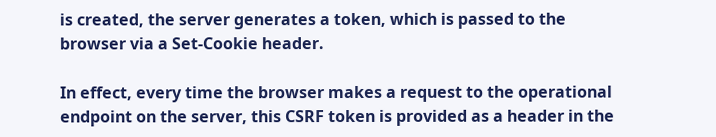is created, the server generates a token, which is passed to the browser via a Set-Cookie header.

In effect, every time the browser makes a request to the operational endpoint on the server, this CSRF token is provided as a header in the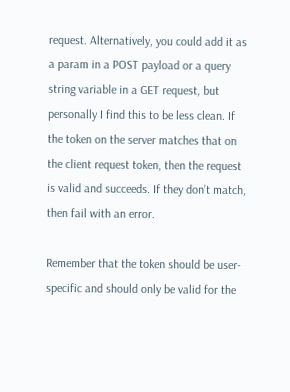request. Alternatively, you could add it as a param in a POST payload or a query string variable in a GET request, but personally I find this to be less clean. If the token on the server matches that on the client request token, then the request is valid and succeeds. If they don’t match, then fail with an error.

Remember that the token should be user-specific and should only be valid for the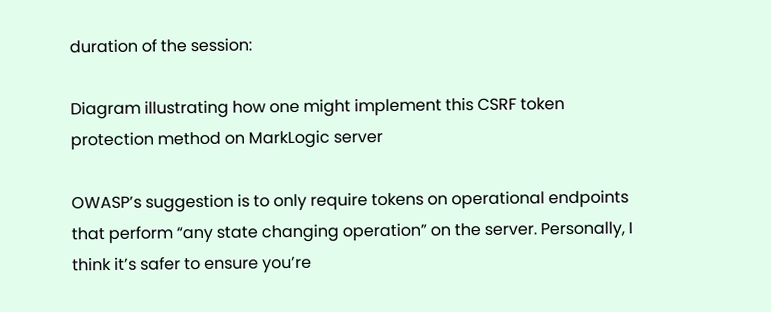duration of the session:

Diagram illustrating how one might implement this CSRF token protection method on MarkLogic server

OWASP’s suggestion is to only require tokens on operational endpoints that perform “any state changing operation” on the server. Personally, I think it’s safer to ensure you’re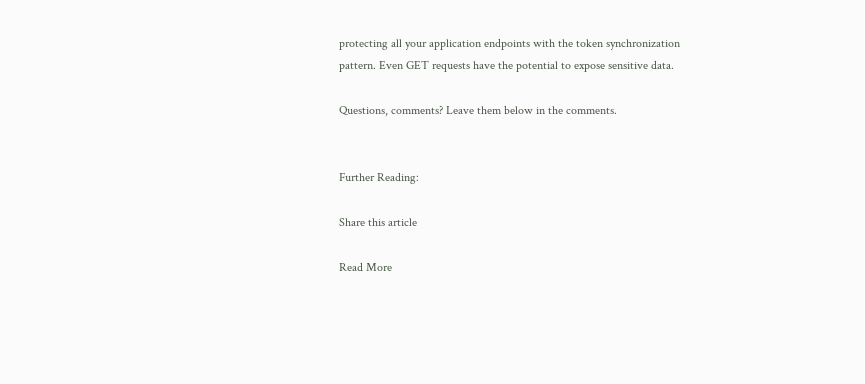protecting all your application endpoints with the token synchronization pattern. Even GET requests have the potential to expose sensitive data.

Questions, comments? Leave them below in the comments.


Further Reading:

Share this article

Read More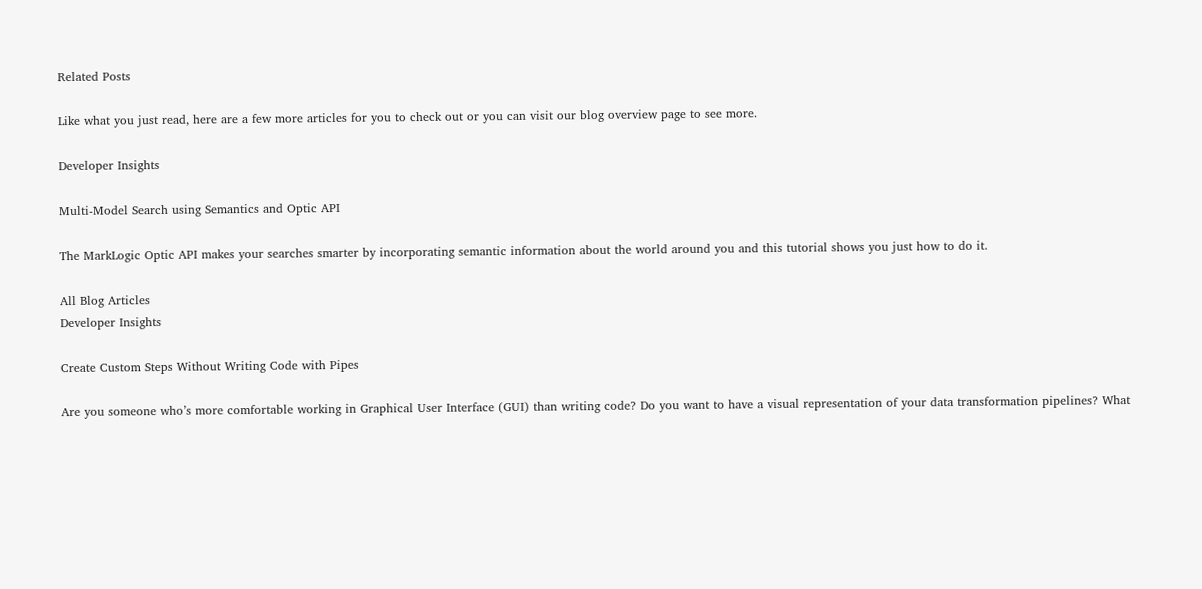Related Posts

Like what you just read, here are a few more articles for you to check out or you can visit our blog overview page to see more.

Developer Insights

Multi-Model Search using Semantics and Optic API

The MarkLogic Optic API makes your searches smarter by incorporating semantic information about the world around you and this tutorial shows you just how to do it.

All Blog Articles
Developer Insights

Create Custom Steps Without Writing Code with Pipes

Are you someone who’s more comfortable working in Graphical User Interface (GUI) than writing code? Do you want to have a visual representation of your data transformation pipelines? What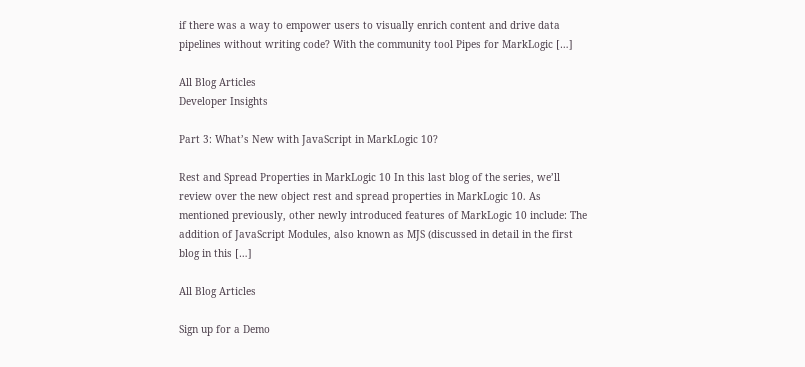if there was a way to empower users to visually enrich content and drive data pipelines without writing code? With the community tool Pipes for MarkLogic […]

All Blog Articles
Developer Insights

Part 3: What’s New with JavaScript in MarkLogic 10?

Rest and Spread Properties in MarkLogic 10 In this last blog of the series, we’ll review over the new object rest and spread properties in MarkLogic 10. As mentioned previously, other newly introduced features of MarkLogic 10 include: The addition of JavaScript Modules, also known as MJS (discussed in detail in the first blog in this […]

All Blog Articles

Sign up for a Demo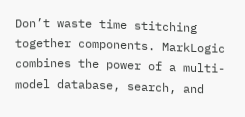Don’t waste time stitching together components. MarkLogic combines the power of a multi-model database, search, and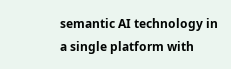semantic AI technology in a single platform with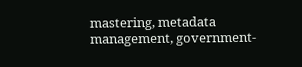mastering, metadata management, government-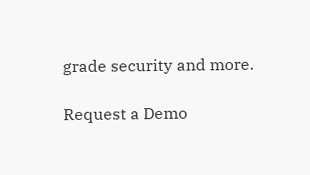grade security and more.

Request a Demo